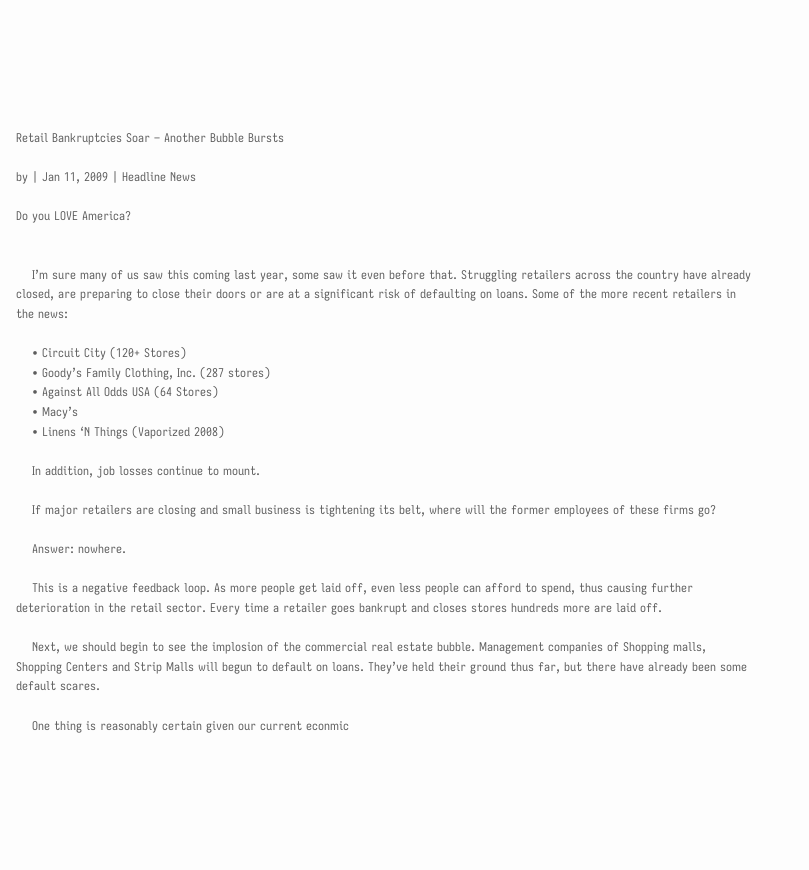Retail Bankruptcies Soar – Another Bubble Bursts

by | Jan 11, 2009 | Headline News

Do you LOVE America?


    I’m sure many of us saw this coming last year, some saw it even before that. Struggling retailers across the country have already closed, are preparing to close their doors or are at a significant risk of defaulting on loans. Some of the more recent retailers in the news:

    • Circuit City (120+ Stores)
    • Goody’s Family Clothing, Inc. (287 stores)
    • Against All Odds USA (64 Stores)
    • Macy’s
    • Linens ‘N Things (Vaporized 2008)

    In addition, job losses continue to mount.

    If major retailers are closing and small business is tightening its belt, where will the former employees of these firms go?

    Answer: nowhere.

    This is a negative feedback loop. As more people get laid off, even less people can afford to spend, thus causing further deterioration in the retail sector. Every time a retailer goes bankrupt and closes stores hundreds more are laid off.

    Next, we should begin to see the implosion of the commercial real estate bubble. Management companies of Shopping malls, Shopping Centers and Strip Malls will begun to default on loans. They’ve held their ground thus far, but there have already been some default scares.

    One thing is reasonably certain given our current econmic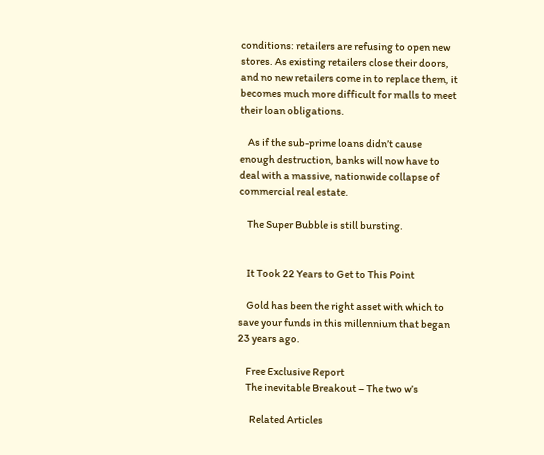conditions: retailers are refusing to open new stores. As existing retailers close their doors, and no new retailers come in to replace them, it becomes much more difficult for malls to meet their loan obligations.

    As if the sub-prime loans didn’t cause enough destruction, banks will now have to deal with a massive, nationwide collapse of commercial real estate.

    The Super Bubble is still bursting.


    It Took 22 Years to Get to This Point

    Gold has been the right asset with which to save your funds in this millennium that began 23 years ago.

    Free Exclusive Report
    The inevitable Breakout – The two w’s

      Related Articles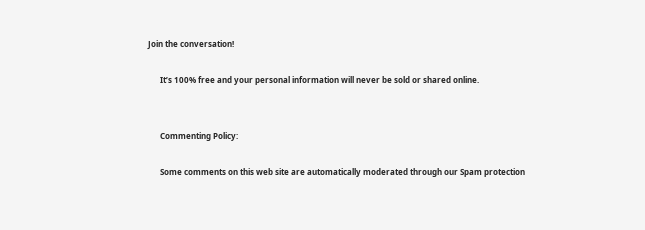Join the conversation!

      It’s 100% free and your personal information will never be sold or shared online.


      Commenting Policy:

      Some comments on this web site are automatically moderated through our Spam protection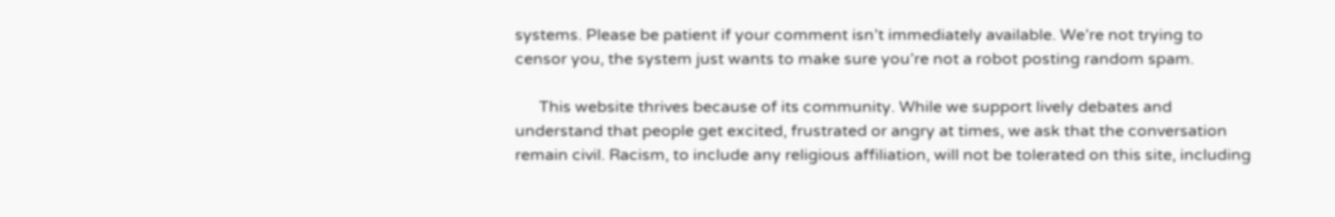systems. Please be patient if your comment isn’t immediately available. We’re not trying to censor you, the system just wants to make sure you’re not a robot posting random spam.

      This website thrives because of its community. While we support lively debates and understand that people get excited, frustrated or angry at times, we ask that the conversation remain civil. Racism, to include any religious affiliation, will not be tolerated on this site, including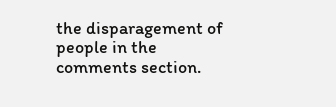the disparagement of people in the comments section.